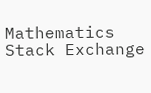Mathematics Stack Exchange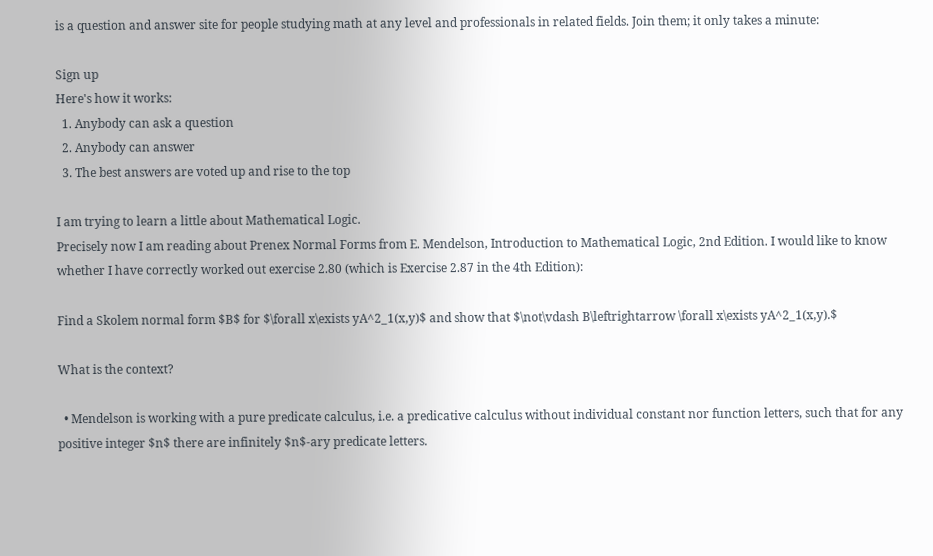is a question and answer site for people studying math at any level and professionals in related fields. Join them; it only takes a minute:

Sign up
Here's how it works:
  1. Anybody can ask a question
  2. Anybody can answer
  3. The best answers are voted up and rise to the top

I am trying to learn a little about Mathematical Logic.
Precisely now I am reading about Prenex Normal Forms from E. Mendelson, Introduction to Mathematical Logic, 2nd Edition. I would like to know whether I have correctly worked out exercise 2.80 (which is Exercise 2.87 in the 4th Edition):

Find a Skolem normal form $B$ for $\forall x\exists yA^2_1(x,y)$ and show that $\not\vdash B\leftrightarrow \forall x\exists yA^2_1(x,y).$

What is the context?

  • Mendelson is working with a pure predicate calculus, i.e. a predicative calculus without individual constant nor function letters, such that for any positive integer $n$ there are infinitely $n$-ary predicate letters.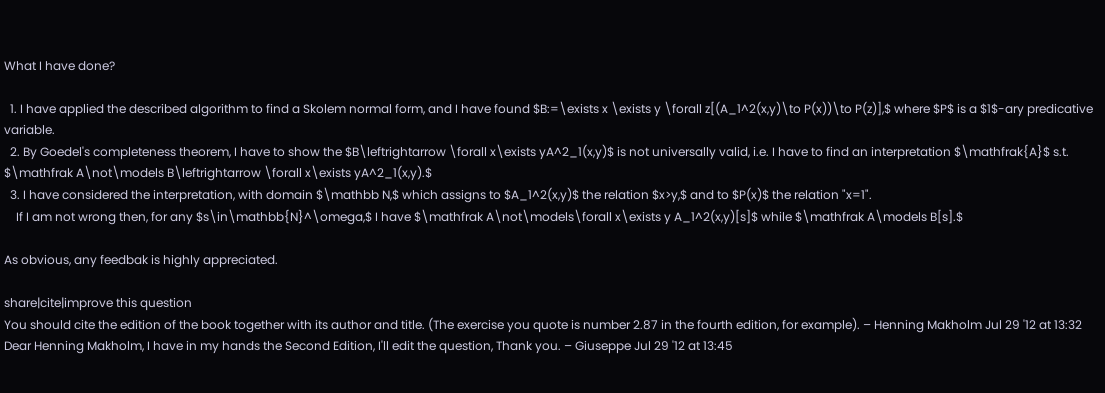What I have done?

  1. I have applied the described algorithm to find a Skolem normal form, and I have found $B:=\exists x \exists y \forall z[(A_1^2(x,y)\to P(x))\to P(z)],$ where $P$ is a $1$-ary predicative variable.
  2. By Goedel's completeness theorem, I have to show the $B\leftrightarrow \forall x\exists yA^2_1(x,y)$ is not universally valid, i.e. I have to find an interpretation $\mathfrak{A}$ s.t. $\mathfrak A\not\models B\leftrightarrow \forall x\exists yA^2_1(x,y).$
  3. I have considered the interpretation, with domain $\mathbb N,$ which assigns to $A_1^2(x,y)$ the relation $x>y,$ and to $P(x)$ the relation "x=1".
    If I am not wrong then, for any $s\in\mathbb{N}^\omega,$ I have $\mathfrak A\not\models\forall x\exists y A_1^2(x,y)[s]$ while $\mathfrak A\models B[s].$

As obvious, any feedbak is highly appreciated.

share|cite|improve this question
You should cite the edition of the book together with its author and title. (The exercise you quote is number 2.87 in the fourth edition, for example). – Henning Makholm Jul 29 '12 at 13:32
Dear Henning Makholm, I have in my hands the Second Edition, I'll edit the question, Thank you. – Giuseppe Jul 29 '12 at 13:45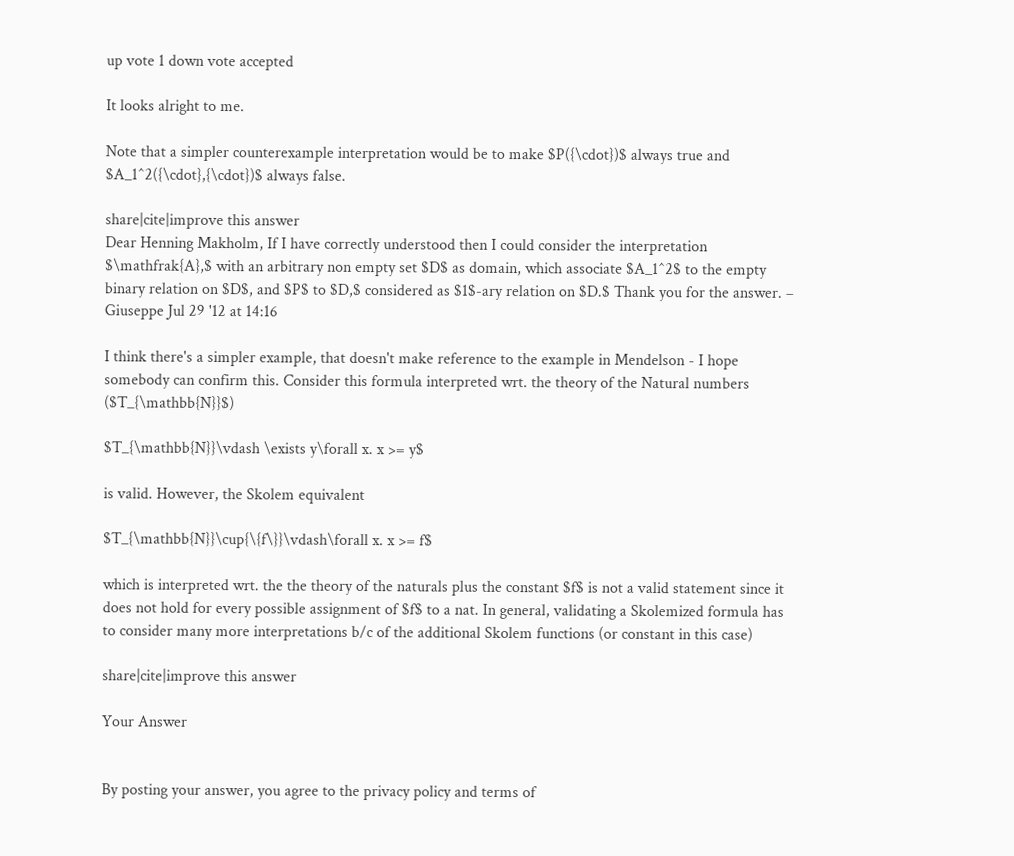up vote 1 down vote accepted

It looks alright to me.

Note that a simpler counterexample interpretation would be to make $P({\cdot})$ always true and $A_1^2({\cdot},{\cdot})$ always false.

share|cite|improve this answer
Dear Henning Makholm, If I have correctly understood then I could consider the interpretation $\mathfrak{A},$ with an arbitrary non empty set $D$ as domain, which associate $A_1^2$ to the empty binary relation on $D$, and $P$ to $D,$ considered as $1$-ary relation on $D.$ Thank you for the answer. – Giuseppe Jul 29 '12 at 14:16

I think there's a simpler example, that doesn't make reference to the example in Mendelson - I hope somebody can confirm this. Consider this formula interpreted wrt. the theory of the Natural numbers ($T_{\mathbb{N}}$)

$T_{\mathbb{N}}\vdash \exists y\forall x. x >= y$

is valid. However, the Skolem equivalent

$T_{\mathbb{N}}\cup{\{f\}}\vdash\forall x. x >= f$

which is interpreted wrt. the the theory of the naturals plus the constant $f$ is not a valid statement since it does not hold for every possible assignment of $f$ to a nat. In general, validating a Skolemized formula has to consider many more interpretations b/c of the additional Skolem functions (or constant in this case)

share|cite|improve this answer

Your Answer


By posting your answer, you agree to the privacy policy and terms of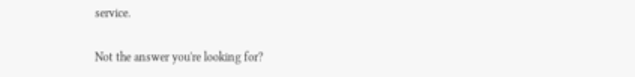service.

Not the answer you're looking for?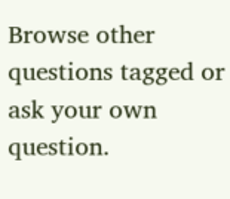Browse other questions tagged or ask your own question.